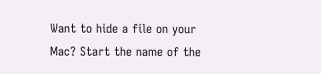Want to hide a file on your Mac? Start the name of the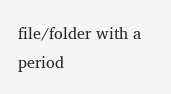file/folder with a period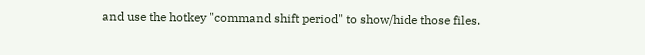and use the hotkey "command shift period" to show/hide those files.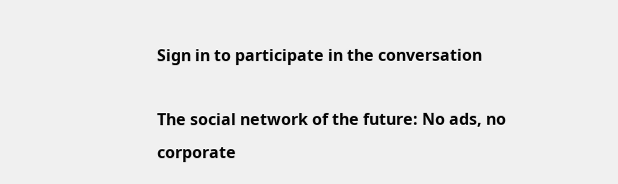Sign in to participate in the conversation

The social network of the future: No ads, no corporate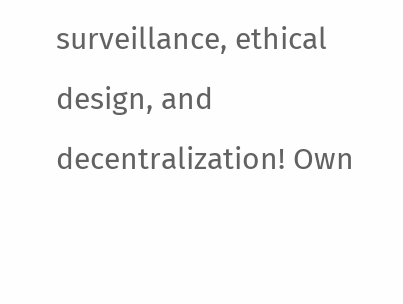surveillance, ethical design, and decentralization! Own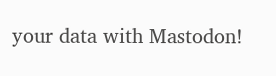your data with Mastodon!